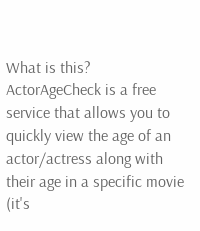What is this?
ActorAgeCheck is a free service that allows you to quickly view the age of an actor/actress along with their age in a specific movie (it's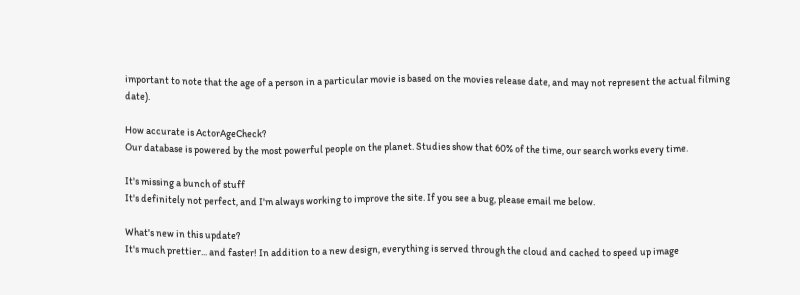important to note that the age of a person in a particular movie is based on the movies release date, and may not represent the actual filming date).

How accurate is ActorAgeCheck?
Our database is powered by the most powerful people on the planet. Studies show that 60% of the time, our search works every time.

It's missing a bunch of stuff
It's definitely not perfect, and I'm always working to improve the site. If you see a bug, please email me below.

What's new in this update?
It's much prettier... and faster! In addition to a new design, everything is served through the cloud and cached to speed up image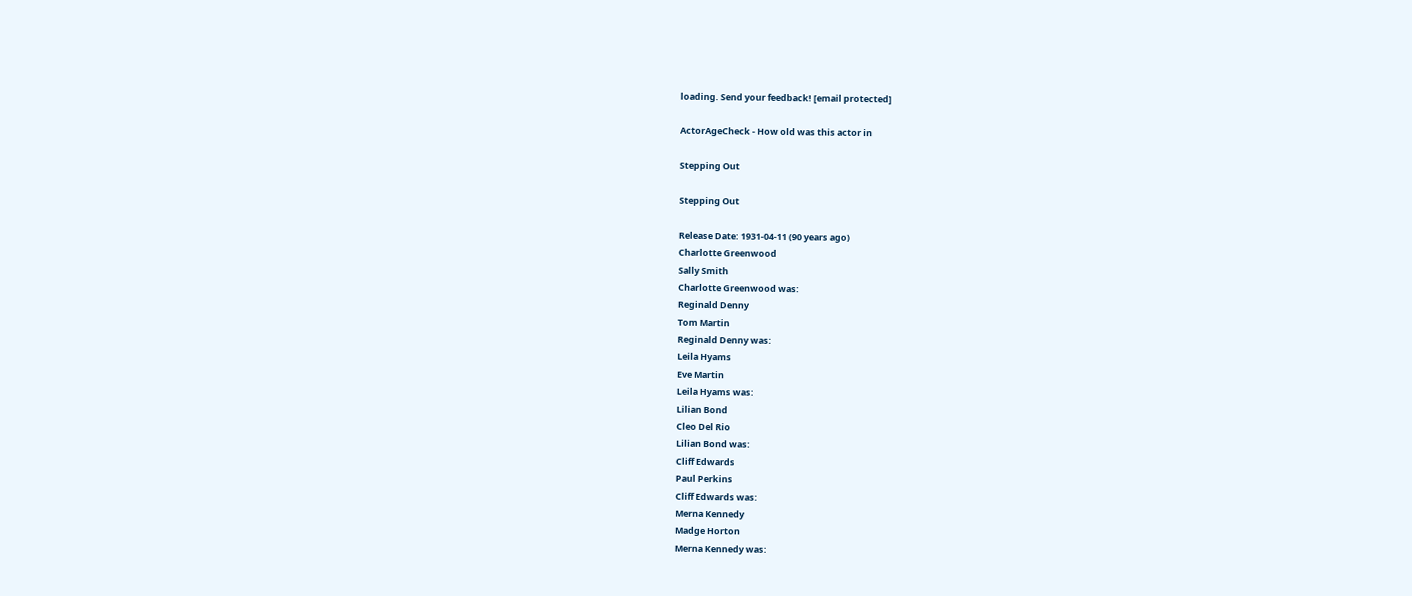loading. Send your feedback! [email protected]

ActorAgeCheck - How old was this actor in

Stepping Out

Stepping Out

Release Date: 1931-04-11 (90 years ago)
Charlotte Greenwood
Sally Smith
Charlotte Greenwood was:
Reginald Denny
Tom Martin
Reginald Denny was:
Leila Hyams
Eve Martin
Leila Hyams was:
Lilian Bond
Cleo Del Rio
Lilian Bond was:
Cliff Edwards
Paul Perkins
Cliff Edwards was:
Merna Kennedy
Madge Horton
Merna Kennedy was: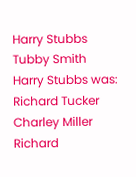Harry Stubbs
Tubby Smith
Harry Stubbs was:
Richard Tucker
Charley Miller
Richard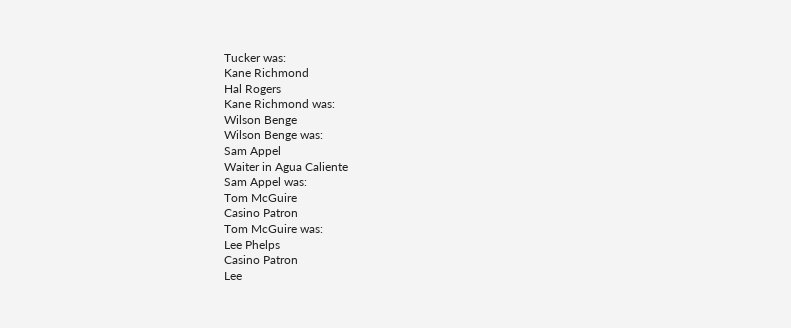Tucker was:
Kane Richmond
Hal Rogers
Kane Richmond was:
Wilson Benge
Wilson Benge was:
Sam Appel
Waiter in Agua Caliente
Sam Appel was:
Tom McGuire
Casino Patron
Tom McGuire was:
Lee Phelps
Casino Patron
Lee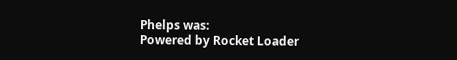Phelps was:
Powered by Rocket Loader